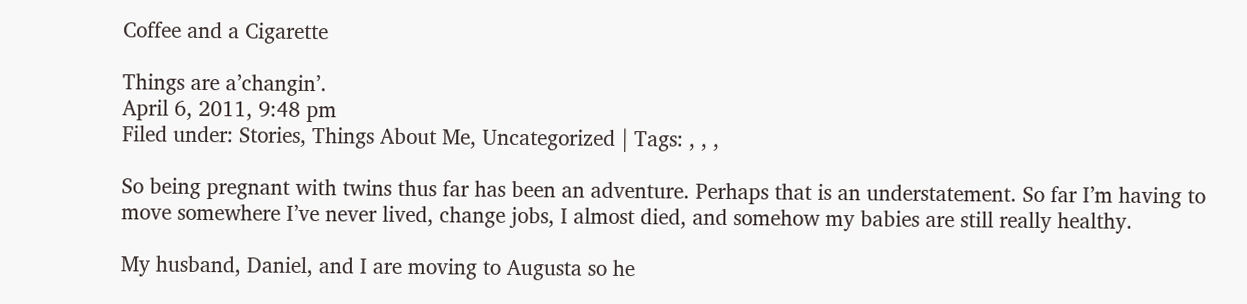Coffee and a Cigarette

Things are a’changin’.
April 6, 2011, 9:48 pm
Filed under: Stories, Things About Me, Uncategorized | Tags: , , ,

So being pregnant with twins thus far has been an adventure. Perhaps that is an understatement. So far I’m having to move somewhere I’ve never lived, change jobs, I almost died, and somehow my babies are still really healthy.

My husband, Daniel, and I are moving to Augusta so he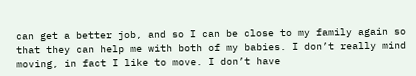can get a better job, and so I can be close to my family again so that they can help me with both of my babies. I don’t really mind moving, in fact I like to move. I don’t have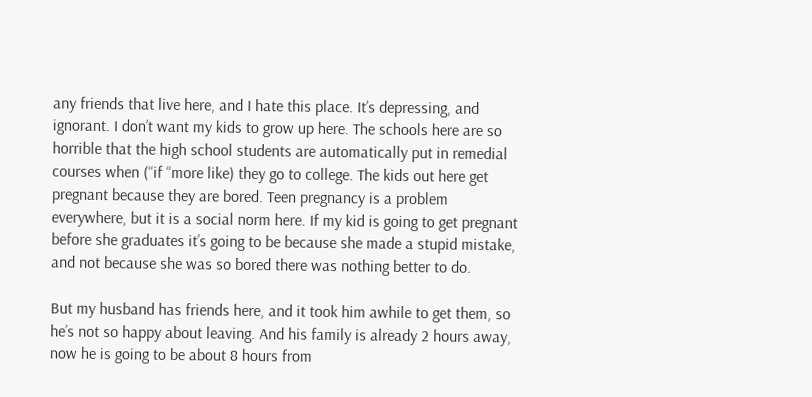any friends that live here, and I hate this place. It’s depressing, and ignorant. I don’t want my kids to grow up here. The schools here are so horrible that the high school students are automatically put in remedial courses when (“if “more like) they go to college. The kids out here get pregnant because they are bored. Teen pregnancy is a problem everywhere, but it is a social norm here. If my kid is going to get pregnant before she graduates it’s going to be because she made a stupid mistake, and not because she was so bored there was nothing better to do.

But my husband has friends here, and it took him awhile to get them, so he’s not so happy about leaving. And his family is already 2 hours away, now he is going to be about 8 hours from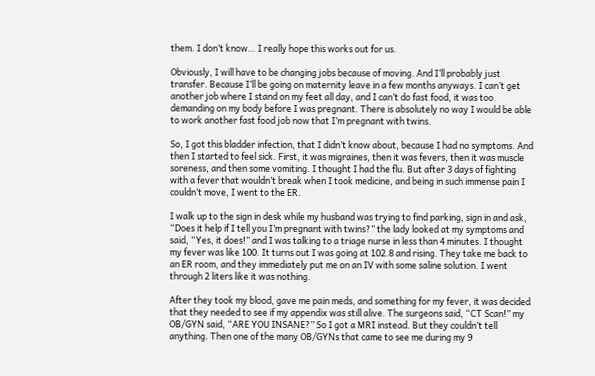them. I don’t know… I really hope this works out for us.

Obviously, I will have to be changing jobs because of moving. And I’ll probably just transfer. Because I’ll be going on maternity leave in a few months anyways. I can’t get another job where I stand on my feet all day, and I can’t do fast food, it was too demanding on my body before I was pregnant. There is absolutely no way I would be able to work another fast food job now that I’m pregnant with twins.

So, I got this bladder infection, that I didn’t know about, because I had no symptoms. And then I started to feel sick. First, it was migraines, then it was fevers, then it was muscle soreness, and then some vomiting. I thought I had the flu. But after 3 days of fighting with a fever that wouldn’t break when I took medicine, and being in such immense pain I couldn’t move, I went to the ER.

I walk up to the sign in desk while my husband was trying to find parking, sign in and ask, “Does it help if I tell you I’m pregnant with twins?” the lady looked at my symptoms and said, “Yes, it does!” and I was talking to a triage nurse in less than 4 minutes. I thought my fever was like 100. It turns out I was going at 102.8 and rising. They take me back to an ER room, and they immediately put me on an IV with some saline solution. I went through 2 liters like it was nothing.

After they took my blood, gave me pain meds, and something for my fever, it was decided that they needed to see if my appendix was still alive. The surgeons said, “CT Scan!” my OB/GYN said, “ARE YOU INSANE?” So I got a MRI instead. But they couldn’t tell anything. Then one of the many OB/GYNs that came to see me during my 9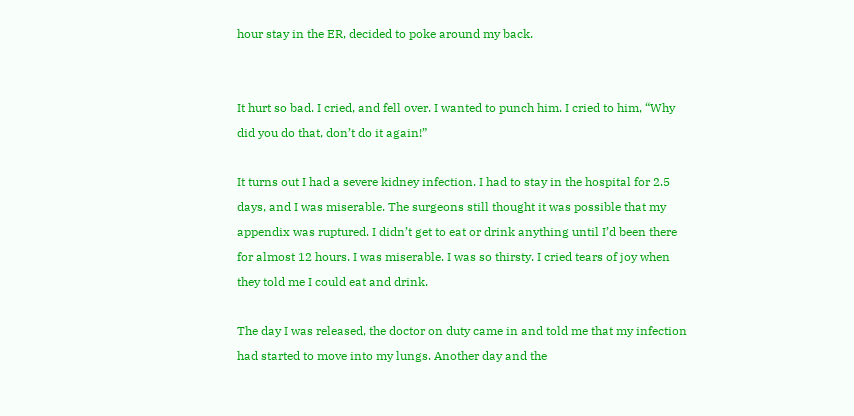hour stay in the ER, decided to poke around my back.


It hurt so bad. I cried, and fell over. I wanted to punch him. I cried to him, “Why did you do that, don’t do it again!”

It turns out I had a severe kidney infection. I had to stay in the hospital for 2.5 days, and I was miserable. The surgeons still thought it was possible that my appendix was ruptured. I didn’t get to eat or drink anything until I’d been there for almost 12 hours. I was miserable. I was so thirsty. I cried tears of joy when they told me I could eat and drink.

The day I was released, the doctor on duty came in and told me that my infection had started to move into my lungs. Another day and the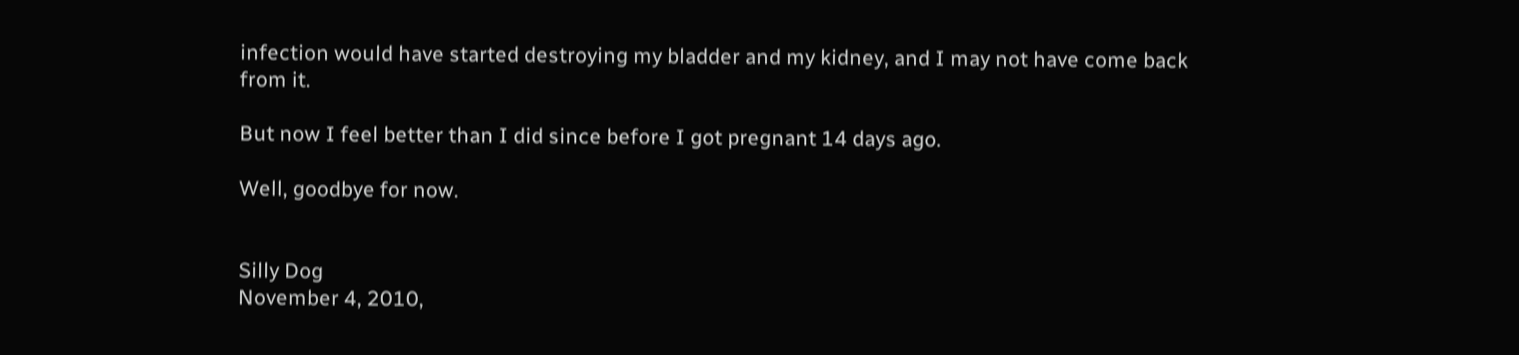infection would have started destroying my bladder and my kidney, and I may not have come back from it.

But now I feel better than I did since before I got pregnant 14 days ago.

Well, goodbye for now.


Silly Dog
November 4, 2010,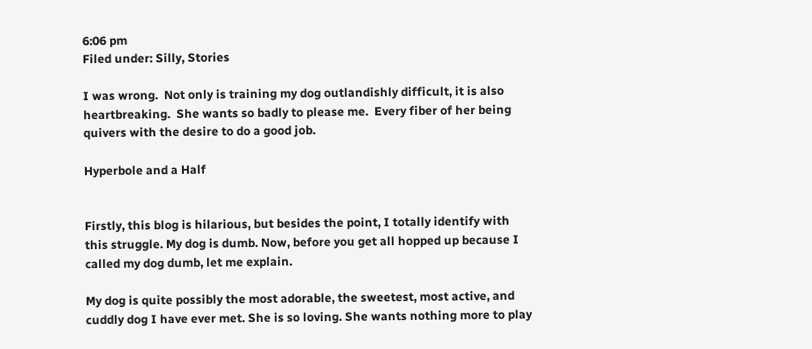6:06 pm
Filed under: Silly, Stories

I was wrong.  Not only is training my dog outlandishly difficult, it is also heartbreaking.  She wants so badly to please me.  Every fiber of her being quivers with the desire to do a good job.

Hyperbole and a Half


Firstly, this blog is hilarious, but besides the point, I totally identify with this struggle. My dog is dumb. Now, before you get all hopped up because I called my dog dumb, let me explain.

My dog is quite possibly the most adorable, the sweetest, most active, and cuddly dog I have ever met. She is so loving. She wants nothing more to play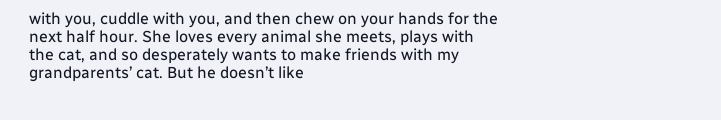with you, cuddle with you, and then chew on your hands for the next half hour. She loves every animal she meets, plays with the cat, and so desperately wants to make friends with my grandparents’ cat. But he doesn’t like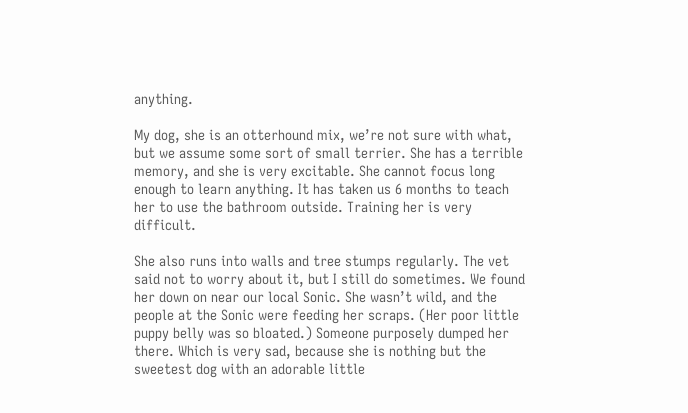anything.

My dog, she is an otterhound mix, we’re not sure with what, but we assume some sort of small terrier. She has a terrible memory, and she is very excitable. She cannot focus long enough to learn anything. It has taken us 6 months to teach her to use the bathroom outside. Training her is very difficult.

She also runs into walls and tree stumps regularly. The vet said not to worry about it, but I still do sometimes. We found her down on near our local Sonic. She wasn’t wild, and the people at the Sonic were feeding her scraps. (Her poor little puppy belly was so bloated.) Someone purposely dumped her there. Which is very sad, because she is nothing but the sweetest dog with an adorable little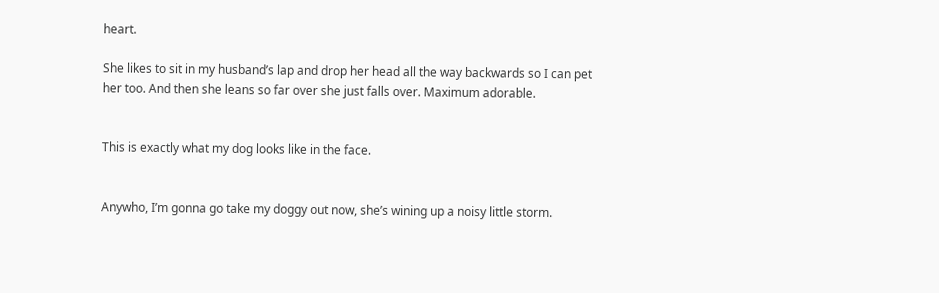heart.

She likes to sit in my husband’s lap and drop her head all the way backwards so I can pet her too. And then she leans so far over she just falls over. Maximum adorable.


This is exactly what my dog looks like in the face.


Anywho, I’m gonna go take my doggy out now, she’s wining up a noisy little storm.